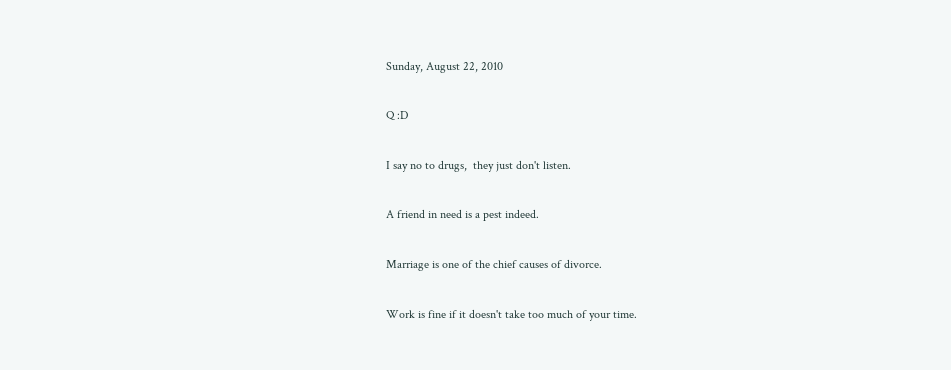Sunday, August 22, 2010

Q :D

I say no to drugs,  they just don't listen.

A friend in need is a pest indeed.

Marriage is one of the chief causes of divorce.

Work is fine if it doesn't take too much of your time.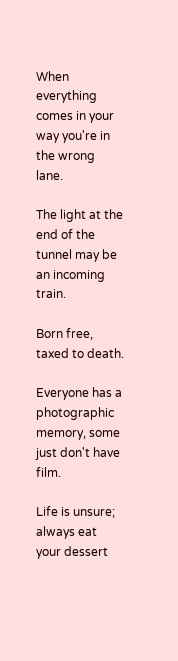When everything comes in your way you're in the wrong lane.

The light at the end of the tunnel may be an incoming train.

Born free, taxed to death.

Everyone has a photographic memory, some just don't have film.

Life is unsure; always eat your dessert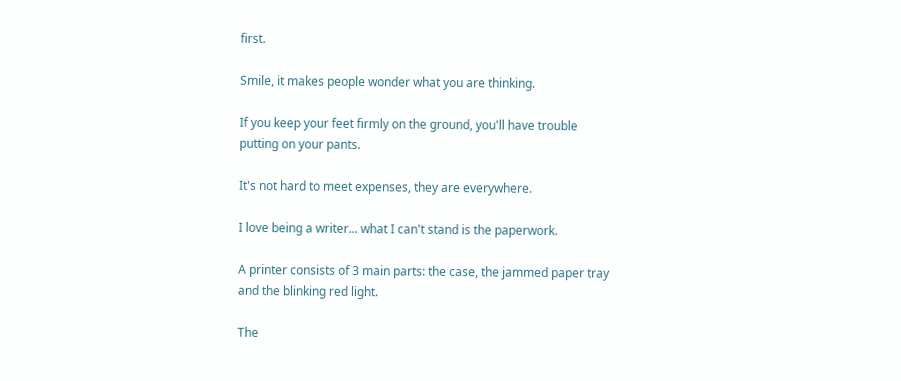first.

Smile, it makes people wonder what you are thinking.

If you keep your feet firmly on the ground, you'll have trouble
putting on your pants.

It's not hard to meet expenses, they are everywhere.

I love being a writer... what I can't stand is the paperwork.

A printer consists of 3 main parts: the case, the jammed paper tray
and the blinking red light.

The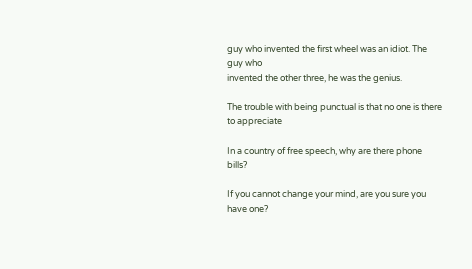guy who invented the first wheel was an idiot. The guy who
invented the other three, he was the genius.

The trouble with being punctual is that no one is there to appreciate

In a country of free speech, why are there phone bills?

If you cannot change your mind, are you sure you have one?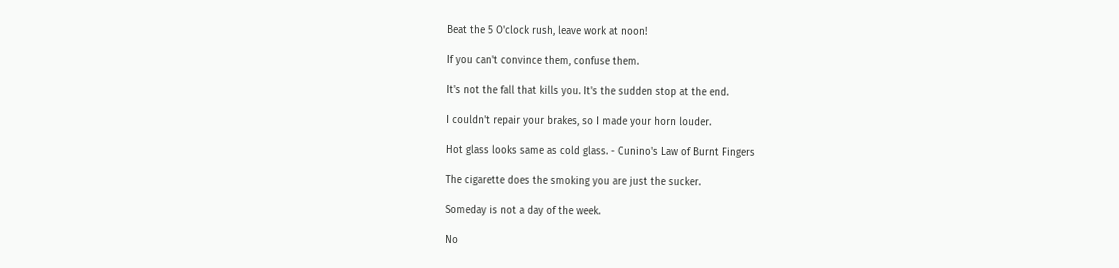Beat the 5 O'clock rush, leave work at noon!

If you can't convince them, confuse them.

It's not the fall that kills you. It's the sudden stop at the end.

I couldn't repair your brakes, so I made your horn louder.

Hot glass looks same as cold glass. - Cunino's Law of Burnt Fingers

The cigarette does the smoking you are just the sucker.

Someday is not a day of the week.

No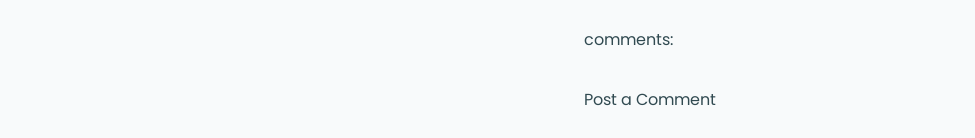comments:

Post a Comment